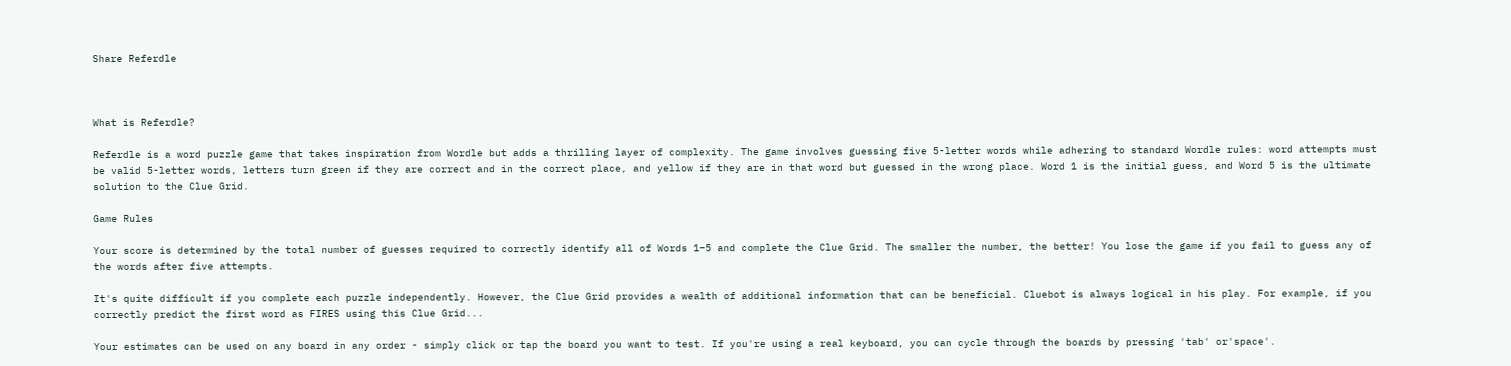Share Referdle



What is Referdle?

Referdle is a word puzzle game that takes inspiration from Wordle but adds a thrilling layer of complexity. The game involves guessing five 5-letter words while adhering to standard Wordle rules: word attempts must be valid 5-letter words, letters turn green if they are correct and in the correct place, and yellow if they are in that word but guessed in the wrong place. Word 1 is the initial guess, and Word 5 is the ultimate solution to the Clue Grid.

Game Rules

Your score is determined by the total number of guesses required to correctly identify all of Words 1–5 and complete the Clue Grid. The smaller the number, the better! You lose the game if you fail to guess any of the words after five attempts.

It's quite difficult if you complete each puzzle independently. However, the Clue Grid provides a wealth of additional information that can be beneficial. Cluebot is always logical in his play. For example, if you correctly predict the first word as FIRES using this Clue Grid...

Your estimates can be used on any board in any order - simply click or tap the board you want to test. If you're using a real keyboard, you can cycle through the boards by pressing 'tab' or'space'.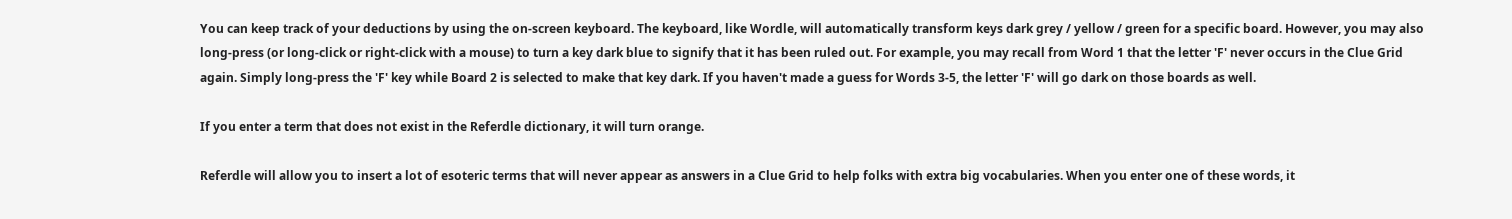You can keep track of your deductions by using the on-screen keyboard. The keyboard, like Wordle, will automatically transform keys dark grey / yellow / green for a specific board. However, you may also long-press (or long-click or right-click with a mouse) to turn a key dark blue to signify that it has been ruled out. For example, you may recall from Word 1 that the letter 'F' never occurs in the Clue Grid again. Simply long-press the 'F' key while Board 2 is selected to make that key dark. If you haven't made a guess for Words 3-5, the letter 'F' will go dark on those boards as well.

If you enter a term that does not exist in the Referdle dictionary, it will turn orange.

Referdle will allow you to insert a lot of esoteric terms that will never appear as answers in a Clue Grid to help folks with extra big vocabularies. When you enter one of these words, it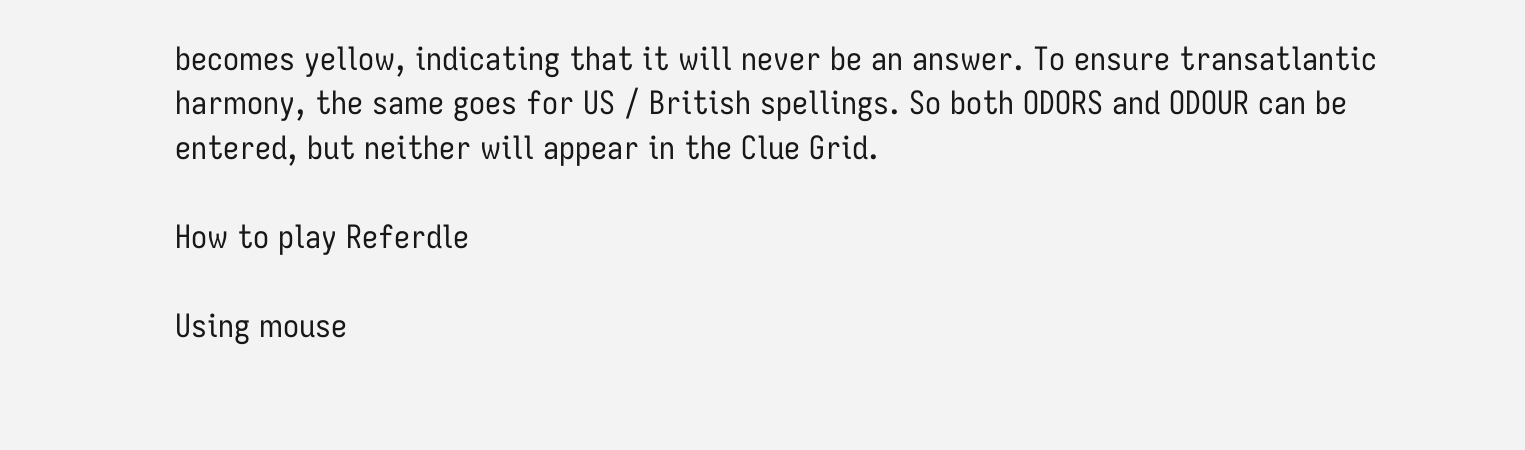becomes yellow, indicating that it will never be an answer. To ensure transatlantic harmony, the same goes for US / British spellings. So both ODORS and ODOUR can be entered, but neither will appear in the Clue Grid.

How to play Referdle

Using mouse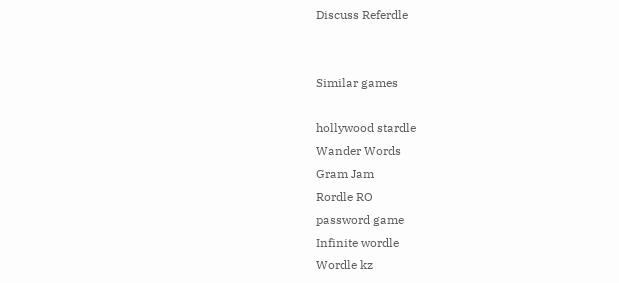Discuss Referdle


Similar games

hollywood stardle
Wander Words
Gram Jam
Rordle RO
password game
Infinite wordle
Wordle kz